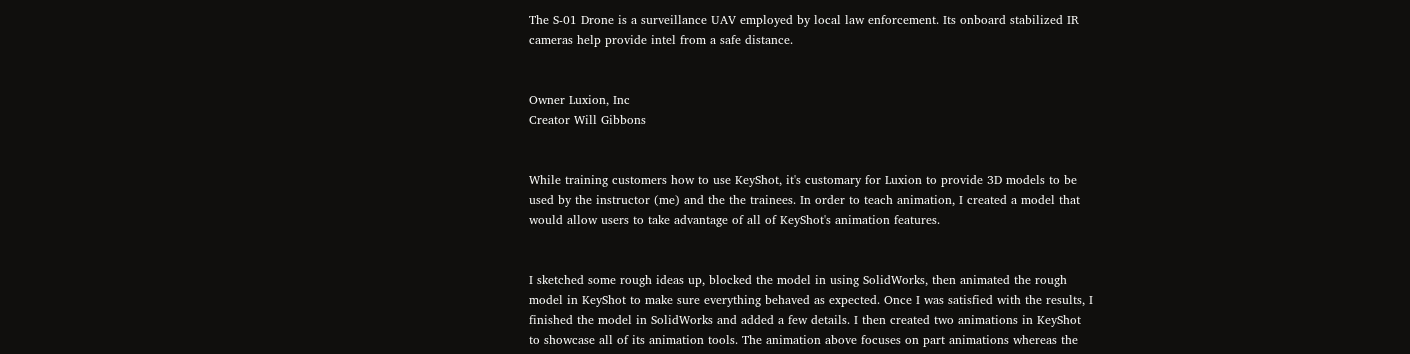The S-01 Drone is a surveillance UAV employed by local law enforcement. Its onboard stabilized IR cameras help provide intel from a safe distance.


Owner Luxion, Inc
Creator Will Gibbons


While training customers how to use KeyShot, it's customary for Luxion to provide 3D models to be used by the instructor (me) and the the trainees. In order to teach animation, I created a model that would allow users to take advantage of all of KeyShot's animation features.


I sketched some rough ideas up, blocked the model in using SolidWorks, then animated the rough model in KeyShot to make sure everything behaved as expected. Once I was satisfied with the results, I finished the model in SolidWorks and added a few details. I then created two animations in KeyShot to showcase all of its animation tools. The animation above focuses on part animations whereas the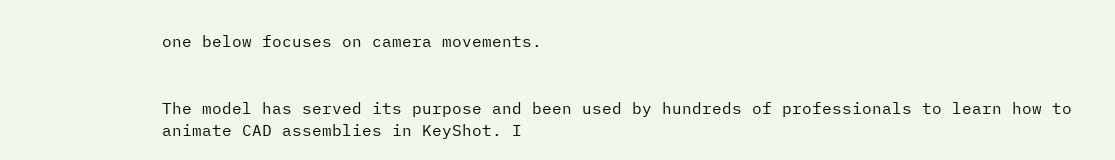one below focuses on camera movements.


The model has served its purpose and been used by hundreds of professionals to learn how to animate CAD assemblies in KeyShot. I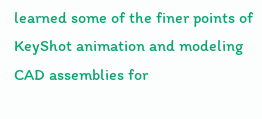learned some of the finer points of KeyShot animation and modeling CAD assemblies for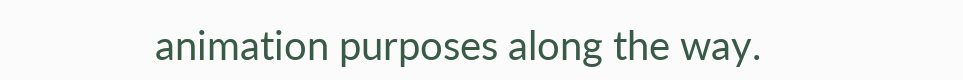animation purposes along the way.